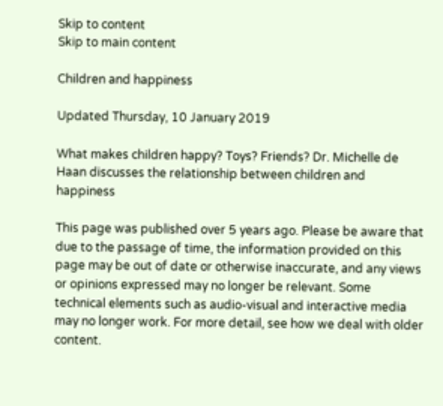Skip to content
Skip to main content

Children and happiness

Updated Thursday, 10 January 2019

What makes children happy? Toys? Friends? Dr. Michelle de Haan discusses the relationship between children and happiness

This page was published over 5 years ago. Please be aware that due to the passage of time, the information provided on this page may be out of date or otherwise inaccurate, and any views or opinions expressed may no longer be relevant. Some technical elements such as audio-visual and interactive media may no longer work. For more detail, see how we deal with older content.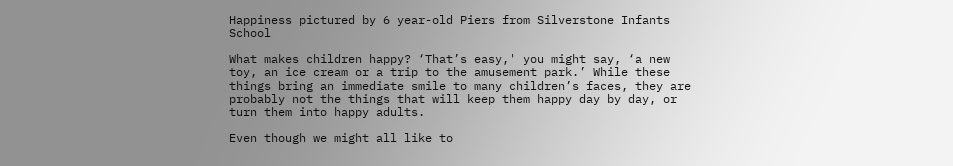Happiness pictured by 6 year-old Piers from Silverstone Infants School

What makes children happy? ‘That’s easy,' you might say, ‘a new toy, an ice cream or a trip to the amusement park.’ While these things bring an immediate smile to many children’s faces, they are probably not the things that will keep them happy day by day, or turn them into happy adults.

Even though we might all like to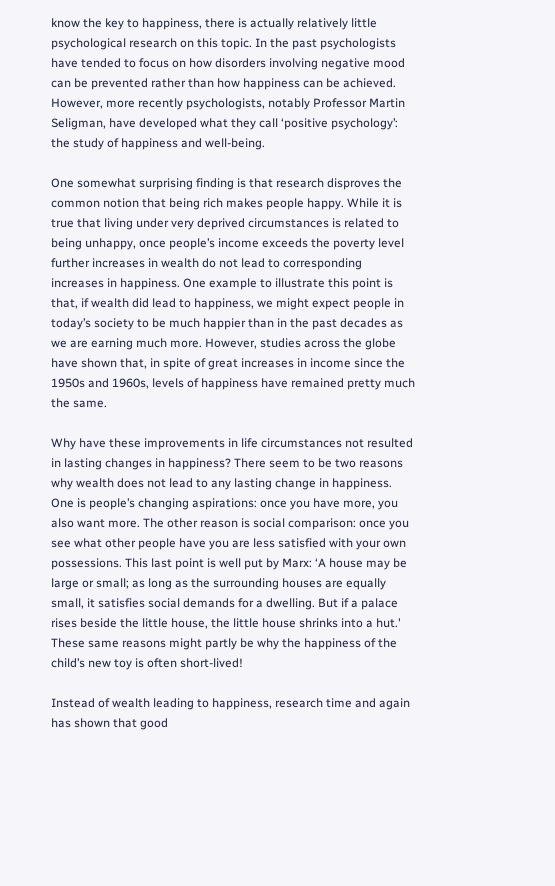know the key to happiness, there is actually relatively little psychological research on this topic. In the past psychologists have tended to focus on how disorders involving negative mood can be prevented rather than how happiness can be achieved. However, more recently psychologists, notably Professor Martin Seligman, have developed what they call ‘positive psychology’: the study of happiness and well-being.

One somewhat surprising finding is that research disproves the common notion that being rich makes people happy. While it is true that living under very deprived circumstances is related to being unhappy, once people’s income exceeds the poverty level further increases in wealth do not lead to corresponding increases in happiness. One example to illustrate this point is that, if wealth did lead to happiness, we might expect people in today’s society to be much happier than in the past decades as we are earning much more. However, studies across the globe have shown that, in spite of great increases in income since the 1950s and 1960s, levels of happiness have remained pretty much the same.

Why have these improvements in life circumstances not resulted in lasting changes in happiness? There seem to be two reasons why wealth does not lead to any lasting change in happiness. One is people’s changing aspirations: once you have more, you also want more. The other reason is social comparison: once you see what other people have you are less satisfied with your own possessions. This last point is well put by Marx: ‘A house may be large or small; as long as the surrounding houses are equally small, it satisfies social demands for a dwelling. But if a palace rises beside the little house, the little house shrinks into a hut.' These same reasons might partly be why the happiness of the child’s new toy is often short-lived!

Instead of wealth leading to happiness, research time and again has shown that good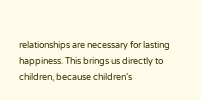relationships are necessary for lasting happiness. This brings us directly to children, because children’s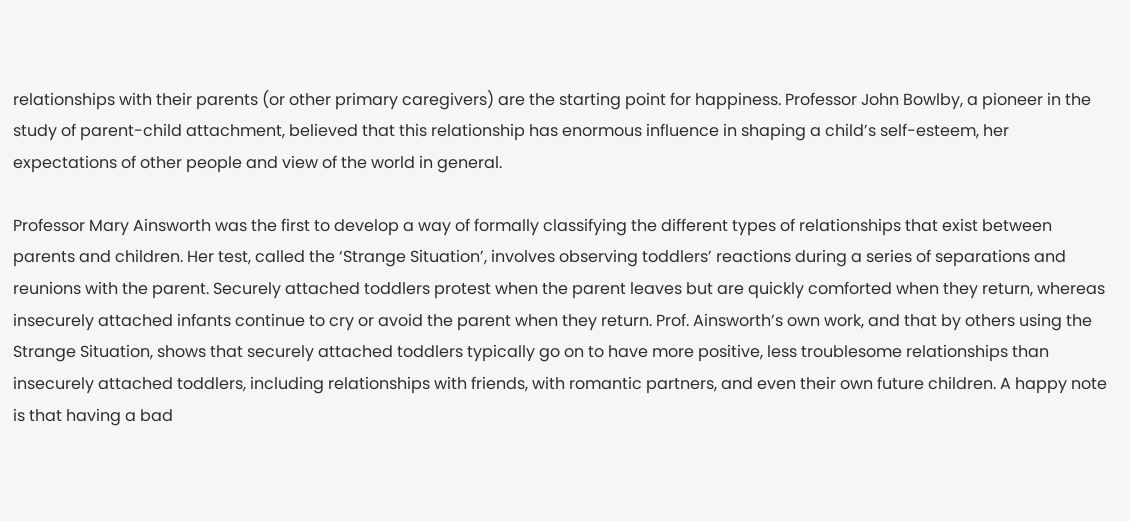relationships with their parents (or other primary caregivers) are the starting point for happiness. Professor John Bowlby, a pioneer in the study of parent-child attachment, believed that this relationship has enormous influence in shaping a child’s self-esteem, her expectations of other people and view of the world in general.

Professor Mary Ainsworth was the first to develop a way of formally classifying the different types of relationships that exist between parents and children. Her test, called the ‘Strange Situation’, involves observing toddlers’ reactions during a series of separations and reunions with the parent. Securely attached toddlers protest when the parent leaves but are quickly comforted when they return, whereas insecurely attached infants continue to cry or avoid the parent when they return. Prof. Ainsworth’s own work, and that by others using the Strange Situation, shows that securely attached toddlers typically go on to have more positive, less troublesome relationships than insecurely attached toddlers, including relationships with friends, with romantic partners, and even their own future children. A happy note is that having a bad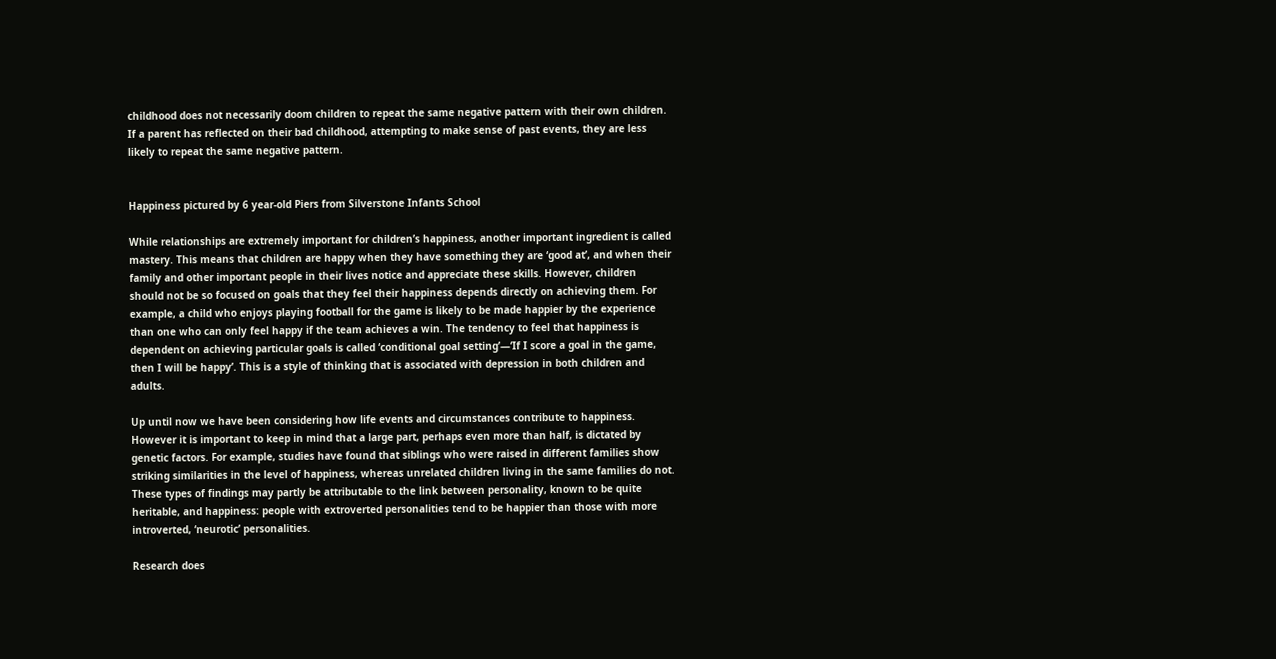childhood does not necessarily doom children to repeat the same negative pattern with their own children. If a parent has reflected on their bad childhood, attempting to make sense of past events, they are less likely to repeat the same negative pattern.


Happiness pictured by 6 year-old Piers from Silverstone Infants School

While relationships are extremely important for children’s happiness, another important ingredient is called mastery. This means that children are happy when they have something they are ‘good at’, and when their family and other important people in their lives notice and appreciate these skills. However, children should not be so focused on goals that they feel their happiness depends directly on achieving them. For example, a child who enjoys playing football for the game is likely to be made happier by the experience than one who can only feel happy if the team achieves a win. The tendency to feel that happiness is dependent on achieving particular goals is called ‘conditional goal setting’—‘If I score a goal in the game, then I will be happy’. This is a style of thinking that is associated with depression in both children and adults.

Up until now we have been considering how life events and circumstances contribute to happiness. However it is important to keep in mind that a large part, perhaps even more than half, is dictated by genetic factors. For example, studies have found that siblings who were raised in different families show striking similarities in the level of happiness, whereas unrelated children living in the same families do not. These types of findings may partly be attributable to the link between personality, known to be quite heritable, and happiness: people with extroverted personalities tend to be happier than those with more introverted, ‘neurotic’ personalities.

Research does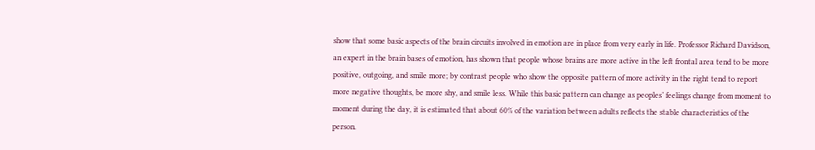show that some basic aspects of the brain circuits involved in emotion are in place from very early in life. Professor Richard Davidson, an expert in the brain bases of emotion, has shown that people whose brains are more active in the left frontal area tend to be more positive, outgoing, and smile more; by contrast people who show the opposite pattern of more activity in the right tend to report more negative thoughts, be more shy, and smile less. While this basic pattern can change as peoples’ feelings change from moment to moment during the day, it is estimated that about 60% of the variation between adults reflects the stable characteristics of the person.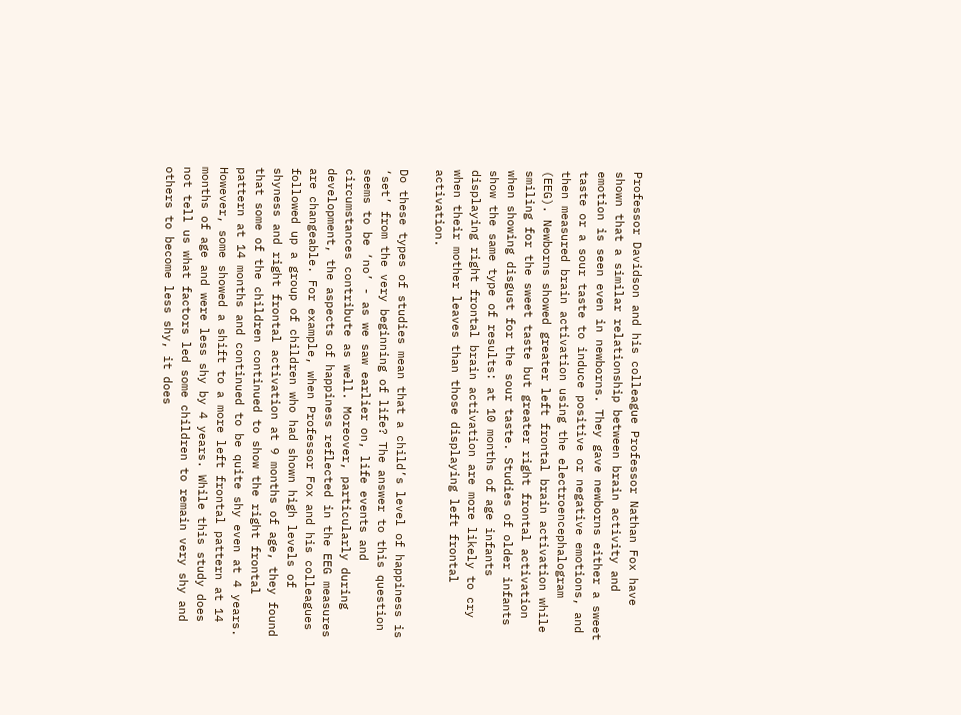Professor Davidson and his colleague Professor Nathan Fox have shown that a similar relationship between brain activity and emotion is seen even in newborns. They gave newborns either a sweet taste or a sour taste to induce positive or negative emotions, and then measured brain activation using the electroencephalogram (EEG). Newborns showed greater left frontal brain activation while smiling for the sweet taste but greater right frontal activation when showing disgust for the sour taste. Studies of older infants show the same type of results: at 10 months of age infants displaying right frontal brain activation are more likely to cry when their mother leaves than those displaying left frontal activation.

Do these types of studies mean that a child’s level of happiness is ‘set’ from the very beginning of life? The answer to this question seems to be ‘no’ - as we saw earlier on, life events and circumstances contribute as well. Moreover, particularly during development, the aspects of happiness reflected in the EEG measures are changeable. For example, when Professor Fox and his colleagues followed up a group of children who had shown high levels of shyness and right frontal activation at 9 months of age, they found that some of the children continued to show the right frontal pattern at 14 months and continued to be quite shy even at 4 years. However, some showed a shift to a more left frontal pattern at 14 months of age and were less shy by 4 years. While this study does not tell us what factors led some children to remain very shy and others to become less shy, it does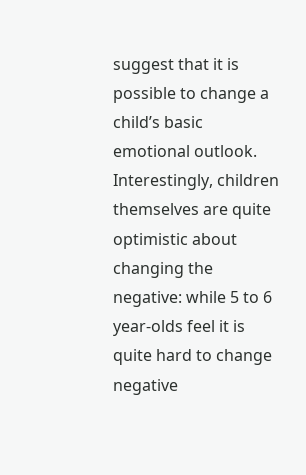suggest that it is possible to change a child’s basic emotional outlook. Interestingly, children themselves are quite optimistic about changing the negative: while 5 to 6 year-olds feel it is quite hard to change negative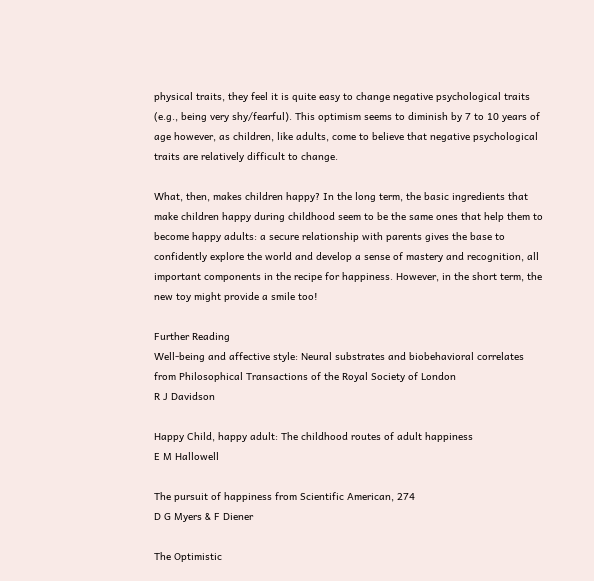physical traits, they feel it is quite easy to change negative psychological traits (e.g., being very shy/fearful). This optimism seems to diminish by 7 to 10 years of age however, as children, like adults, come to believe that negative psychological traits are relatively difficult to change.

What, then, makes children happy? In the long term, the basic ingredients that make children happy during childhood seem to be the same ones that help them to become happy adults: a secure relationship with parents gives the base to confidently explore the world and develop a sense of mastery and recognition, all important components in the recipe for happiness. However, in the short term, the new toy might provide a smile too!

Further Reading
Well-being and affective style: Neural substrates and biobehavioral correlates from Philosophical Transactions of the Royal Society of London
R J Davidson

Happy Child, happy adult: The childhood routes of adult happiness
E M Hallowell

The pursuit of happiness from Scientific American, 274
D G Myers & F Diener

The Optimistic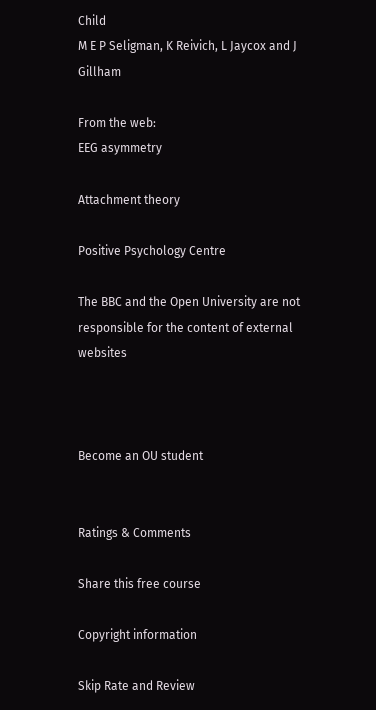Child
M E P Seligman, K Reivich, L Jaycox and J Gillham

From the web:
EEG asymmetry

Attachment theory

Positive Psychology Centre

The BBC and the Open University are not responsible for the content of external websites



Become an OU student


Ratings & Comments

Share this free course

Copyright information

Skip Rate and Review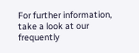For further information, take a look at our frequently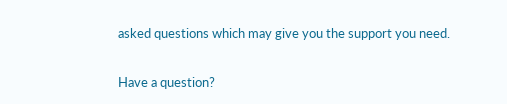asked questions which may give you the support you need.

Have a question?